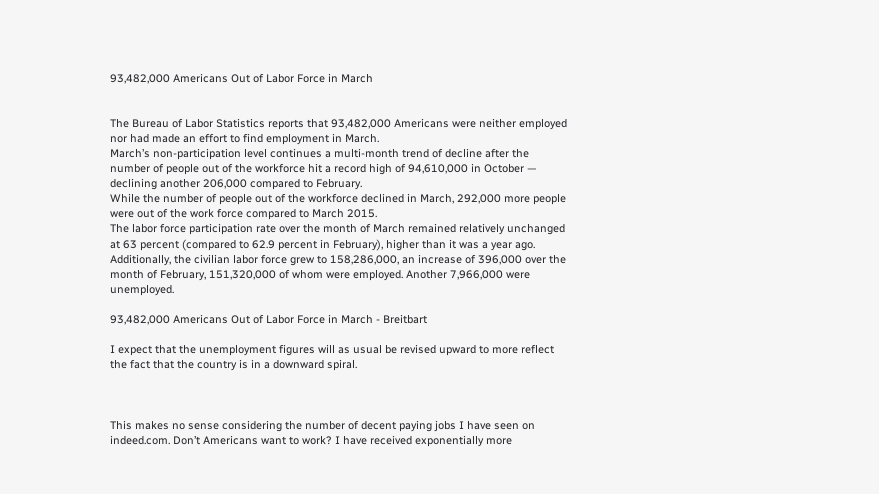93,482,000 Americans Out of Labor Force in March


The Bureau of Labor Statistics reports that 93,482,000 Americans were neither employed nor had made an effort to find employment in March.
March’s non-participation level continues a multi-month trend of decline after the number of people out of the workforce hit a record high of 94,610,000 in October — declining another 206,000 compared to February.
While the number of people out of the workforce declined in March, 292,000 more people were out of the work force compared to March 2015.
The labor force participation rate over the month of March remained relatively unchanged at 63 percent (compared to 62.9 percent in February), higher than it was a year ago.
Additionally, the civilian labor force grew to 158,286,000, an increase of 396,000 over the month of February, 151,320,000 of whom were employed. Another 7,966,000 were unemployed.

93,482,000 Americans Out of Labor Force in March - Breitbart

I expect that the unemployment figures will as usual be revised upward to more reflect the fact that the country is in a downward spiral.



This makes no sense considering the number of decent paying jobs I have seen on indeed.com. Don’t Americans want to work? I have received exponentially more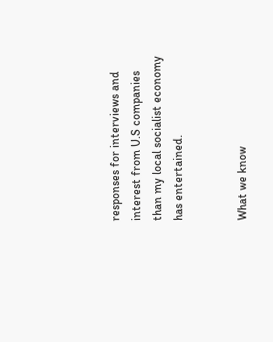responses for interviews and interest from U.S companies than my local socialist economy has entertained.


What we know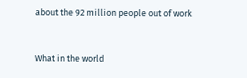about the 92 million people out of work


What in the world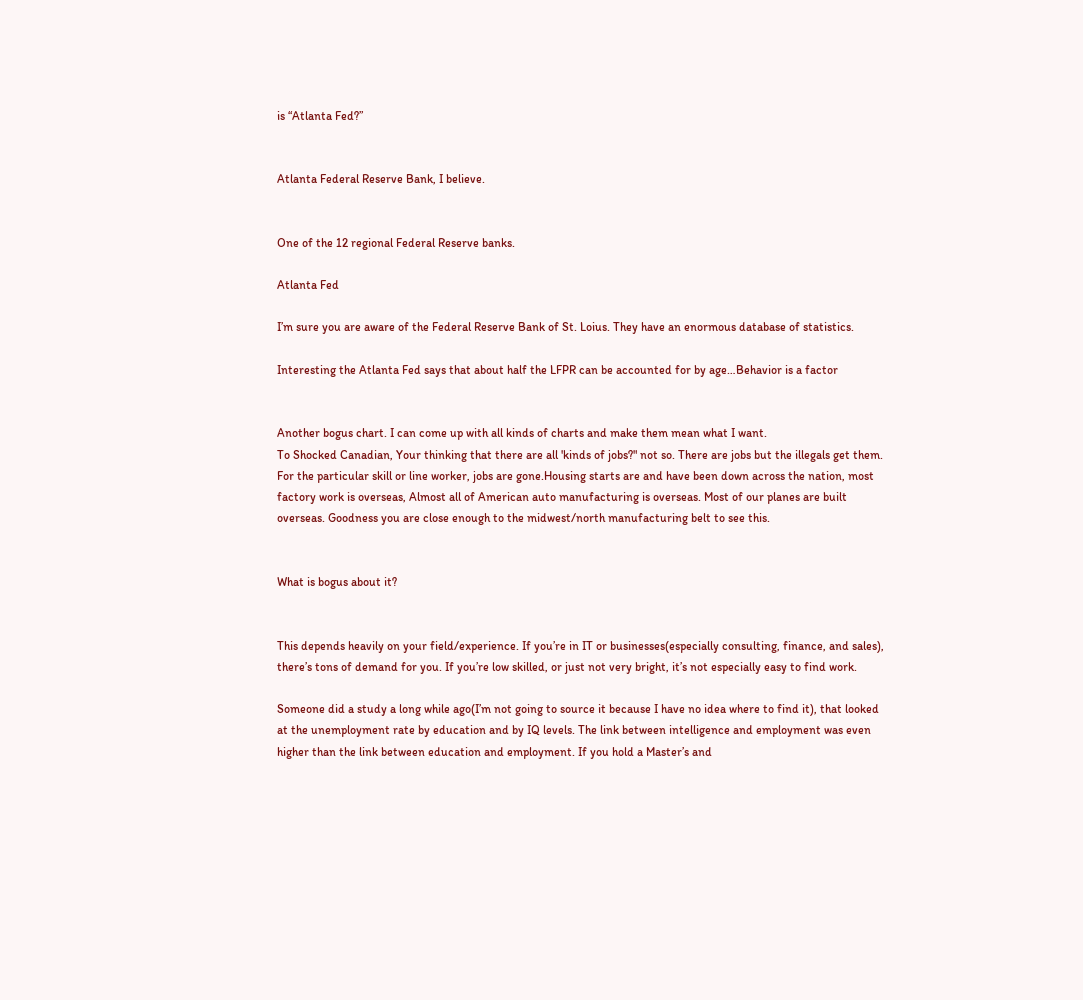is “Atlanta Fed?”


Atlanta Federal Reserve Bank, I believe.


One of the 12 regional Federal Reserve banks.

Atlanta Fed

I’m sure you are aware of the Federal Reserve Bank of St. Loius. They have an enormous database of statistics.

Interesting the Atlanta Fed says that about half the LFPR can be accounted for by age…Behavior is a factor


Another bogus chart. I can come up with all kinds of charts and make them mean what I want.
To Shocked Canadian, Your thinking that there are all 'kinds of jobs?" not so. There are jobs but the illegals get them. For the particular skill or line worker, jobs are gone.Housing starts are and have been down across the nation, most factory work is overseas, Almost all of American auto manufacturing is overseas. Most of our planes are built overseas. Goodness you are close enough to the midwest/north manufacturing belt to see this.


What is bogus about it?


This depends heavily on your field/experience. If you’re in IT or businesses(especially consulting, finance, and sales), there’s tons of demand for you. If you’re low skilled, or just not very bright, it’s not especially easy to find work.

Someone did a study a long while ago(I’m not going to source it because I have no idea where to find it), that looked at the unemployment rate by education and by IQ levels. The link between intelligence and employment was even higher than the link between education and employment. If you hold a Master’s and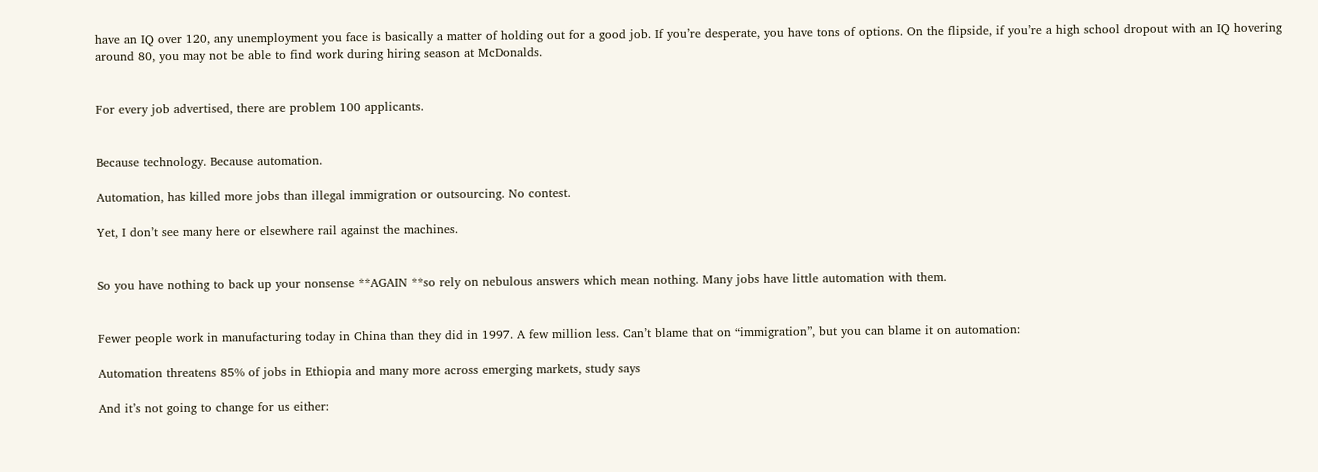have an IQ over 120, any unemployment you face is basically a matter of holding out for a good job. If you’re desperate, you have tons of options. On the flipside, if you’re a high school dropout with an IQ hovering around 80, you may not be able to find work during hiring season at McDonalds.


For every job advertised, there are problem 100 applicants.


Because technology. Because automation.

Automation, has killed more jobs than illegal immigration or outsourcing. No contest.

Yet, I don’t see many here or elsewhere rail against the machines.


So you have nothing to back up your nonsense **AGAIN **so rely on nebulous answers which mean nothing. Many jobs have little automation with them.


Fewer people work in manufacturing today in China than they did in 1997. A few million less. Can’t blame that on “immigration”, but you can blame it on automation:

Automation threatens 85% of jobs in Ethiopia and many more across emerging markets, study says

And it’s not going to change for us either: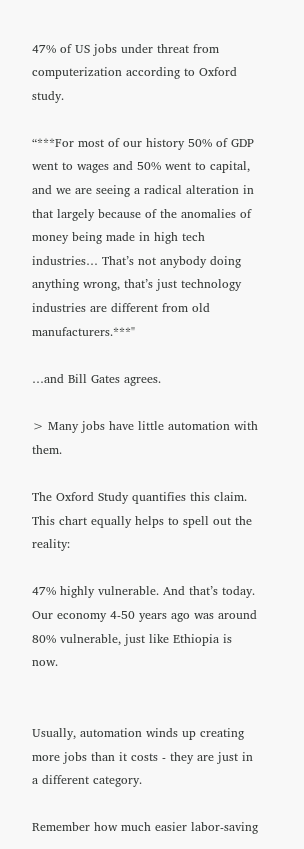47% of US jobs under threat from computerization according to Oxford study.

“***For most of our history 50% of GDP went to wages and 50% went to capital, and we are seeing a radical alteration in that largely because of the anomalies of money being made in high tech industries… That’s not anybody doing anything wrong, that’s just technology industries are different from old manufacturers.***"

…and Bill Gates agrees.

> Many jobs have little automation with them.

The Oxford Study quantifies this claim. This chart equally helps to spell out the reality:

47% highly vulnerable. And that’s today. Our economy 4-50 years ago was around 80% vulnerable, just like Ethiopia is now.


Usually, automation winds up creating more jobs than it costs - they are just in a different category.

Remember how much easier labor-saving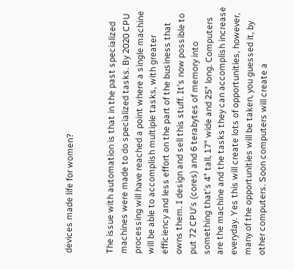devices made life for women?


The issue with automation is that in the past specialized machines were made to do specialized tasks. By 2020 CPU processing will have reached a point where a single machine will be able to accomplish multiple tasks, with greater efficiency and less effort on the part of the business that owns them. I design and sell this stuff. It’s now possible to put 72 CPU’s (cores) and 6 terabytes of memory into something that’s 4" tall, 17" wide and 25" long. Computers are the machine and the tasks they can accomplish increase everyday. Yes this will create lots of opportunities, however, many of the opportunities will be taken, you guessed it, by other computers. Soon computers will create a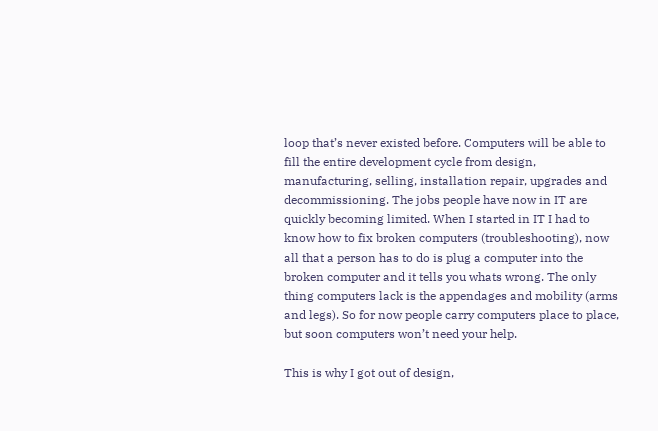loop that’s never existed before. Computers will be able to fill the entire development cycle from design, manufacturing, selling, installation repair, upgrades and decommissioning. The jobs people have now in IT are quickly becoming limited. When I started in IT I had to know how to fix broken computers (troubleshooting), now all that a person has to do is plug a computer into the broken computer and it tells you whats wrong. The only thing computers lack is the appendages and mobility (arms and legs). So for now people carry computers place to place, but soon computers won’t need your help.

This is why I got out of design,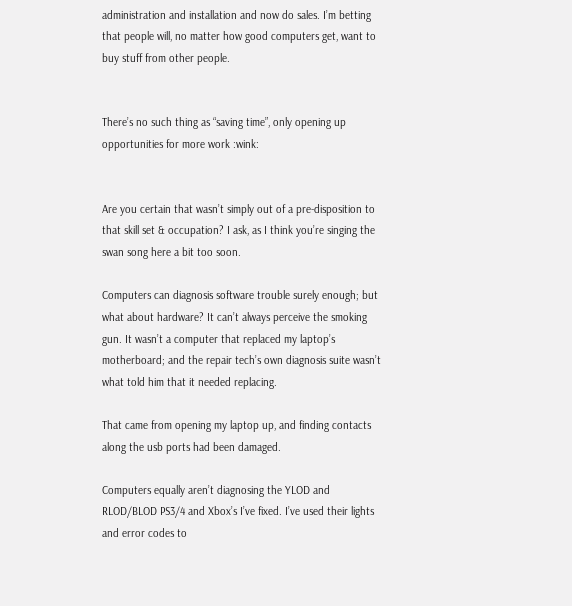administration and installation and now do sales. I’m betting that people will, no matter how good computers get, want to buy stuff from other people.


There’s no such thing as “saving time”, only opening up opportunities for more work :wink:


Are you certain that wasn’t simply out of a pre-disposition to that skill set & occupation? I ask, as I think you’re singing the swan song here a bit too soon.

Computers can diagnosis software trouble surely enough; but what about hardware? It can’t always perceive the smoking gun. It wasn’t a computer that replaced my laptop’s motherboard; and the repair tech’s own diagnosis suite wasn’t what told him that it needed replacing.

That came from opening my laptop up, and finding contacts along the usb ports had been damaged.

Computers equally aren’t diagnosing the YLOD and RLOD/BLOD PS3/4 and Xbox’s I’ve fixed. I’ve used their lights and error codes to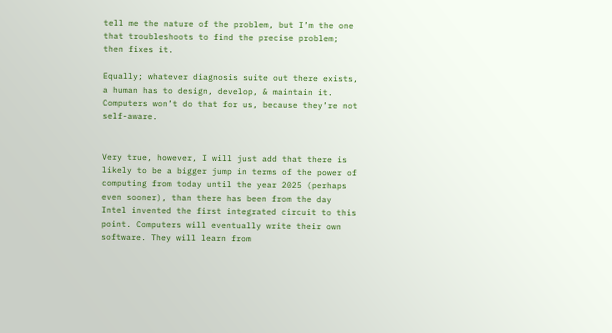tell me the nature of the problem, but I’m the one that troubleshoots to find the precise problem; then fixes it.

Equally; whatever diagnosis suite out there exists, a human has to design, develop, & maintain it. Computers won’t do that for us, because they’re not self-aware.


Very true, however, I will just add that there is likely to be a bigger jump in terms of the power of computing from today until the year 2025 (perhaps even sooner), than there has been from the day Intel invented the first integrated circuit to this point. Computers will eventually write their own software. They will learn from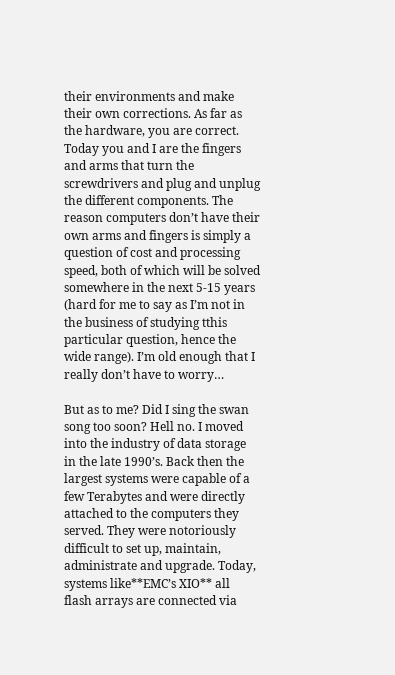their environments and make their own corrections. As far as the hardware, you are correct. Today you and I are the fingers and arms that turn the screwdrivers and plug and unplug the different components. The reason computers don’t have their own arms and fingers is simply a question of cost and processing speed, both of which will be solved somewhere in the next 5-15 years (hard for me to say as I’m not in the business of studying tthis particular question, hence the wide range). I’m old enough that I really don’t have to worry…

But as to me? Did I sing the swan song too soon? Hell no. I moved into the industry of data storage in the late 1990’s. Back then the largest systems were capable of a few Terabytes and were directly attached to the computers they served. They were notoriously difficult to set up, maintain, administrate and upgrade. Today, systems like**EMC’s XIO** all flash arrays are connected via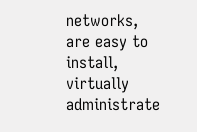networks, are easy to install, virtually administrate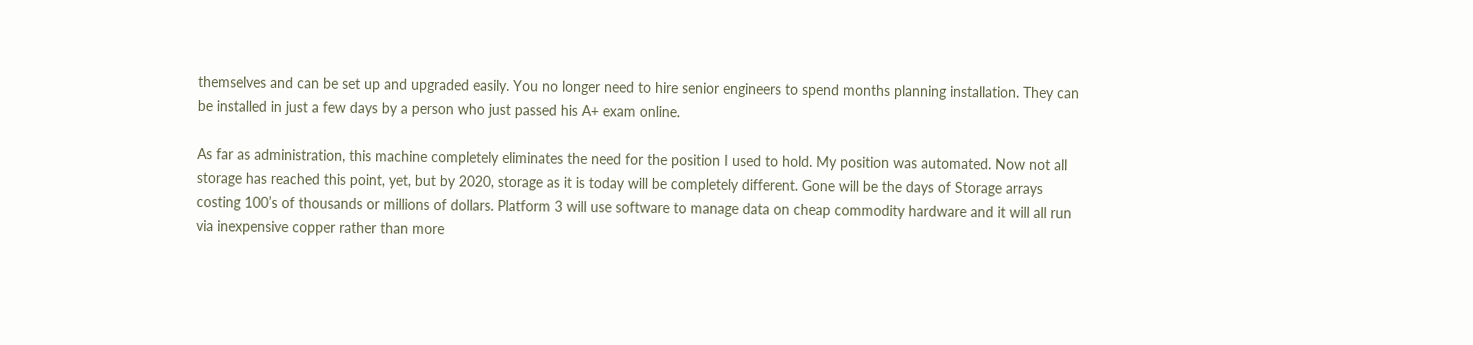themselves and can be set up and upgraded easily. You no longer need to hire senior engineers to spend months planning installation. They can be installed in just a few days by a person who just passed his A+ exam online.

As far as administration, this machine completely eliminates the need for the position I used to hold. My position was automated. Now not all storage has reached this point, yet, but by 2020, storage as it is today will be completely different. Gone will be the days of Storage arrays costing 100’s of thousands or millions of dollars. Platform 3 will use software to manage data on cheap commodity hardware and it will all run via inexpensive copper rather than more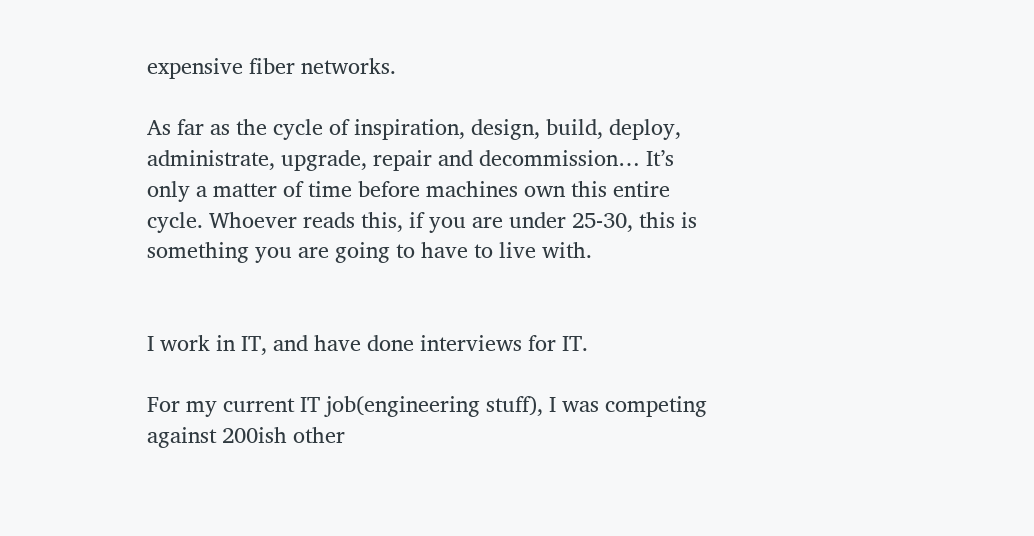expensive fiber networks.

As far as the cycle of inspiration, design, build, deploy, administrate, upgrade, repair and decommission… It’s only a matter of time before machines own this entire cycle. Whoever reads this, if you are under 25-30, this is something you are going to have to live with.


I work in IT, and have done interviews for IT.

For my current IT job(engineering stuff), I was competing against 200ish other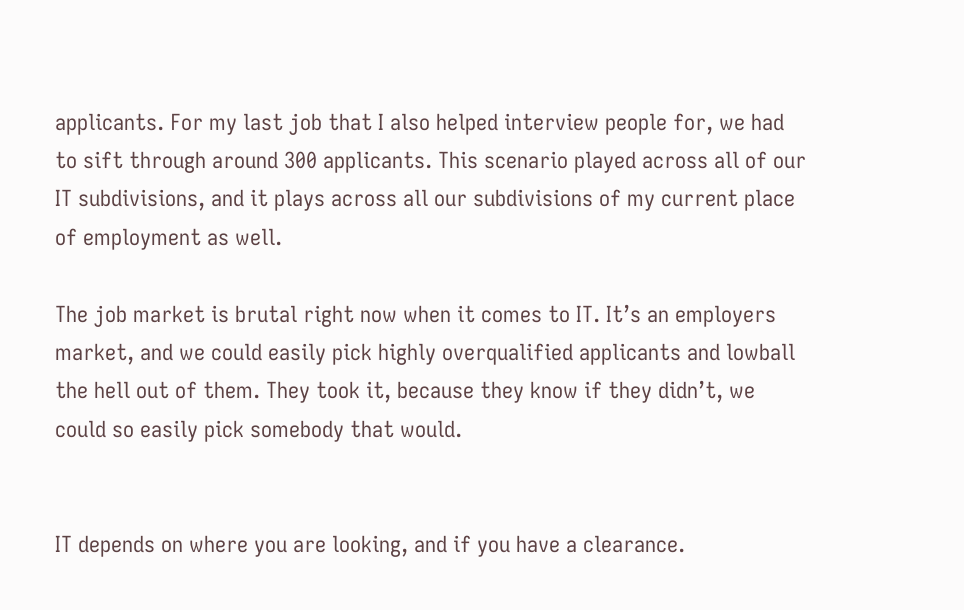applicants. For my last job that I also helped interview people for, we had to sift through around 300 applicants. This scenario played across all of our IT subdivisions, and it plays across all our subdivisions of my current place of employment as well.

The job market is brutal right now when it comes to IT. It’s an employers market, and we could easily pick highly overqualified applicants and lowball the hell out of them. They took it, because they know if they didn’t, we could so easily pick somebody that would.


IT depends on where you are looking, and if you have a clearance.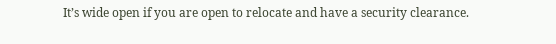It’s wide open if you are open to relocate and have a security clearance.